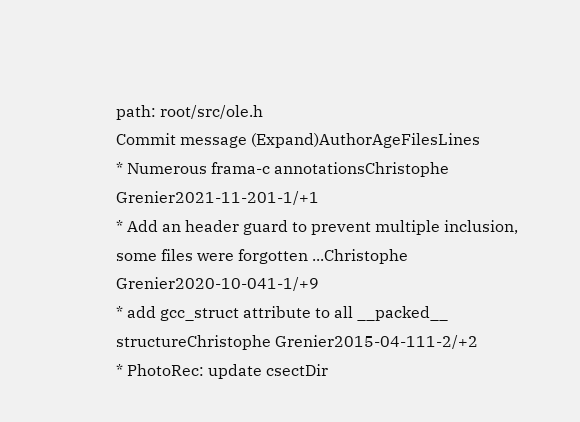path: root/src/ole.h
Commit message (Expand)AuthorAgeFilesLines
* Numerous frama-c annotationsChristophe Grenier2021-11-201-1/+1
* Add an header guard to prevent multiple inclusion, some files were forgotten ...Christophe Grenier2020-10-041-1/+9
* add gcc_struct attribute to all __packed__ structureChristophe Grenier2015-04-111-2/+2
* PhotoRec: update csectDir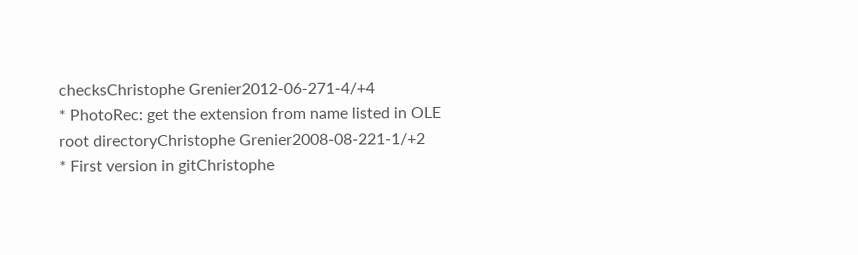checksChristophe Grenier2012-06-271-4/+4
* PhotoRec: get the extension from name listed in OLE root directoryChristophe Grenier2008-08-221-1/+2
* First version in gitChristophe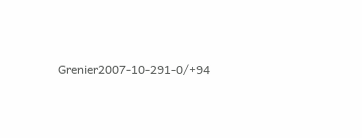Grenier2007-10-291-0/+94